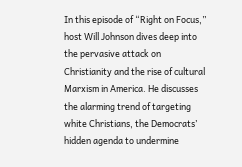In this episode of “Right on Focus,” host Will Johnson dives deep into the pervasive attack on Christianity and the rise of cultural Marxism in America. He discusses the alarming trend of targeting white Christians, the Democrats’ hidden agenda to undermine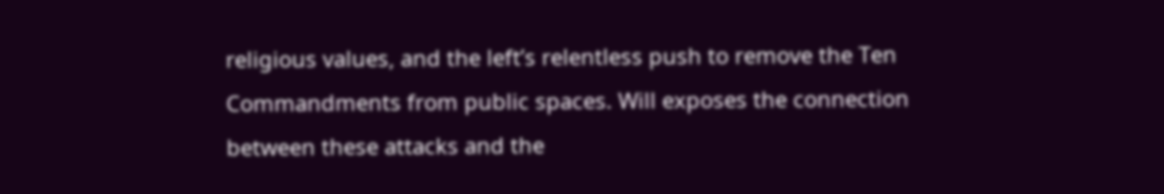religious values, and the left’s relentless push to remove the Ten Commandments from public spaces. Will exposes the connection between these attacks and the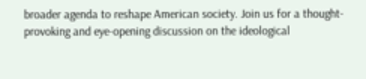broader agenda to reshape American society. Join us for a thought-provoking and eye-opening discussion on the ideological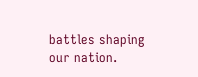battles shaping our nation.